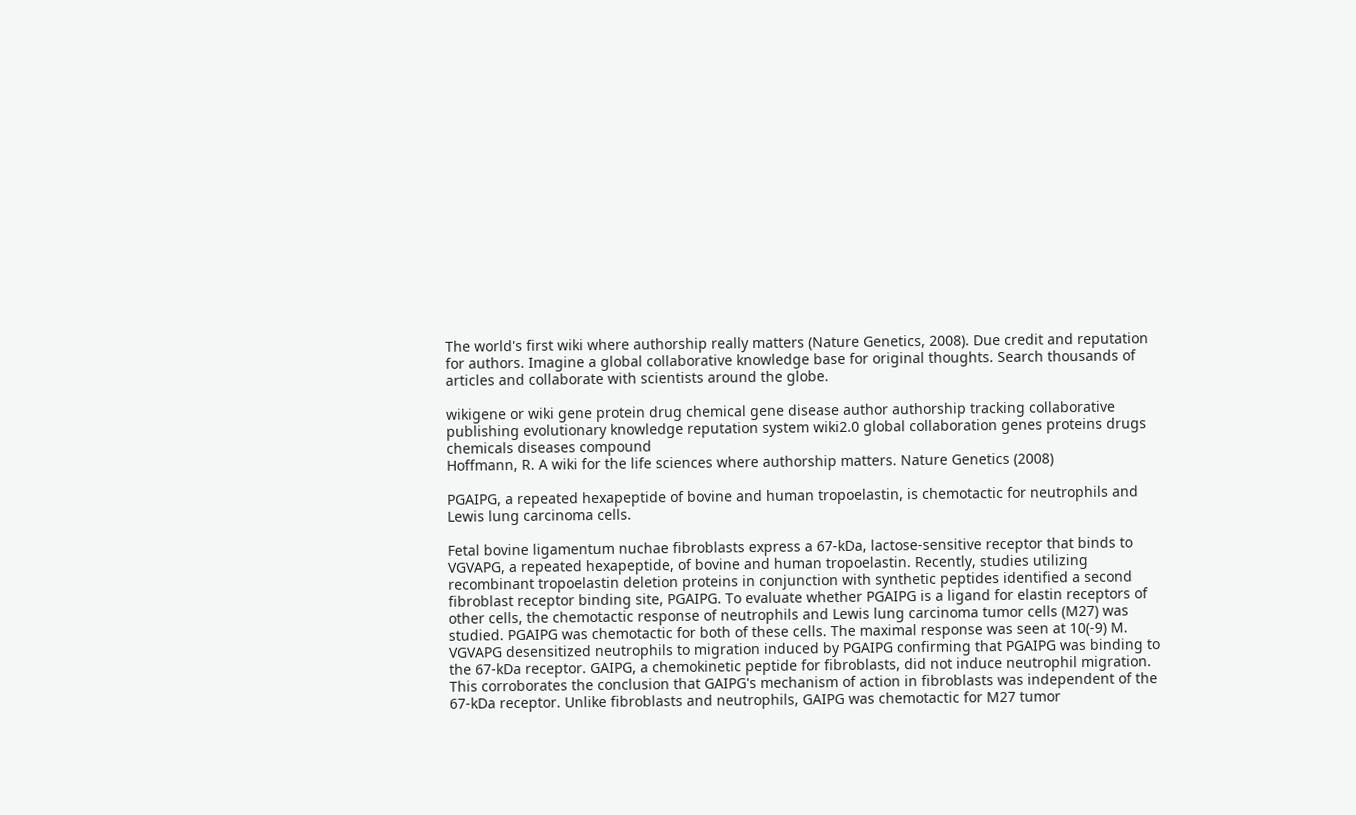The world's first wiki where authorship really matters (Nature Genetics, 2008). Due credit and reputation for authors. Imagine a global collaborative knowledge base for original thoughts. Search thousands of articles and collaborate with scientists around the globe.

wikigene or wiki gene protein drug chemical gene disease author authorship tracking collaborative publishing evolutionary knowledge reputation system wiki2.0 global collaboration genes proteins drugs chemicals diseases compound
Hoffmann, R. A wiki for the life sciences where authorship matters. Nature Genetics (2008)

PGAIPG, a repeated hexapeptide of bovine and human tropoelastin, is chemotactic for neutrophils and Lewis lung carcinoma cells.

Fetal bovine ligamentum nuchae fibroblasts express a 67-kDa, lactose-sensitive receptor that binds to VGVAPG, a repeated hexapeptide, of bovine and human tropoelastin. Recently, studies utilizing recombinant tropoelastin deletion proteins in conjunction with synthetic peptides identified a second fibroblast receptor binding site, PGAIPG. To evaluate whether PGAIPG is a ligand for elastin receptors of other cells, the chemotactic response of neutrophils and Lewis lung carcinoma tumor cells (M27) was studied. PGAIPG was chemotactic for both of these cells. The maximal response was seen at 10(-9) M. VGVAPG desensitized neutrophils to migration induced by PGAIPG confirming that PGAIPG was binding to the 67-kDa receptor. GAIPG, a chemokinetic peptide for fibroblasts, did not induce neutrophil migration. This corroborates the conclusion that GAIPG's mechanism of action in fibroblasts was independent of the 67-kDa receptor. Unlike fibroblasts and neutrophils, GAIPG was chemotactic for M27 tumor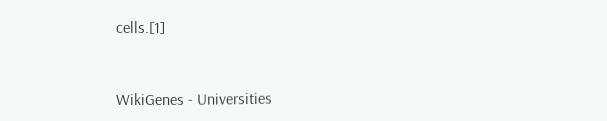cells.[1]


WikiGenes - Universities